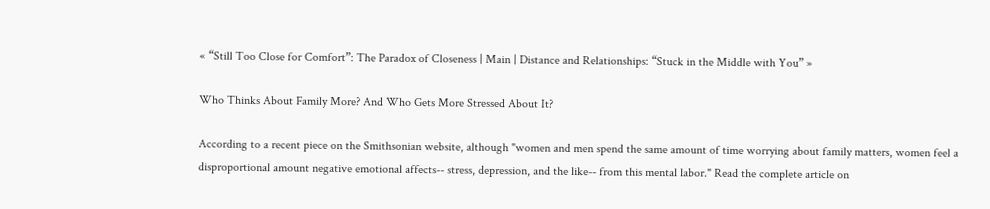« “Still Too Close for Comfort”: The Paradox of Closeness | Main | Distance and Relationships: “Stuck in the Middle with You” »

Who Thinks About Family More? And Who Gets More Stressed About It?

According to a recent piece on the Smithsonian website, although "women and men spend the same amount of time worrying about family matters, women feel a disproportional amount negative emotional affects-- stress, depression, and the like-- from this mental labor." Read the complete article on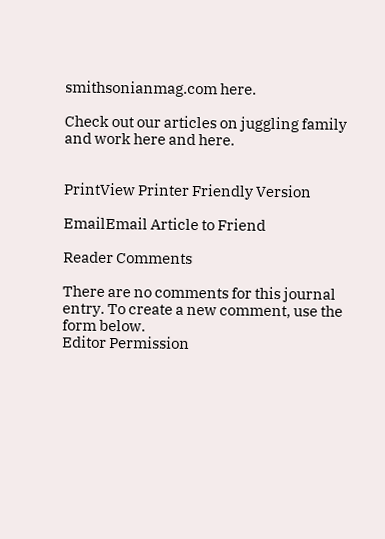smithsonianmag.com here.

Check out our articles on juggling family and work here and here.


PrintView Printer Friendly Version

EmailEmail Article to Friend

Reader Comments

There are no comments for this journal entry. To create a new comment, use the form below.
Editor Permission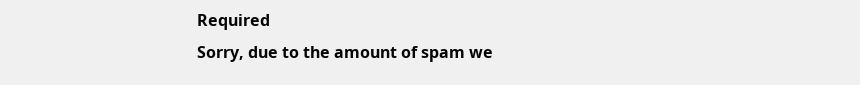Required
Sorry, due to the amount of spam we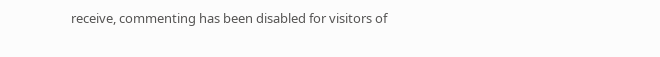receive, commenting has been disabled for visitors of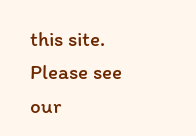this site. Please see our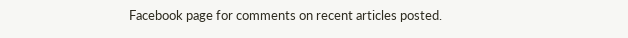Facebook page for comments on recent articles posted.